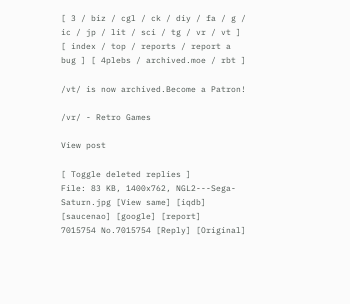[ 3 / biz / cgl / ck / diy / fa / g / ic / jp / lit / sci / tg / vr / vt ] [ index / top / reports / report a bug ] [ 4plebs / archived.moe / rbt ]

/vt/ is now archived.Become a Patron!

/vr/ - Retro Games

View post

[ Toggle deleted replies ]
File: 83 KB, 1400x762, NGL2---Sega-Saturn.jpg [View same] [iqdb] [saucenao] [google] [report]
7015754 No.7015754 [Reply] [Original]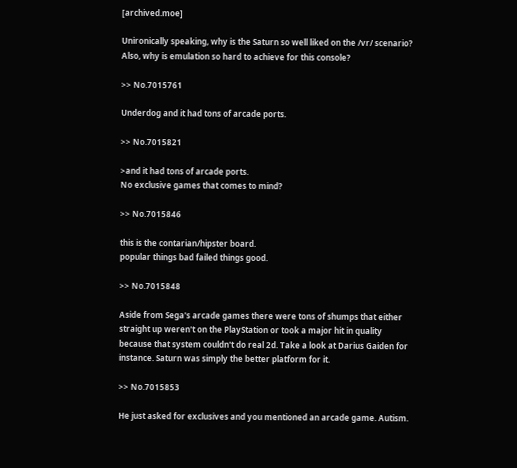[archived.moe]

Unironically speaking, why is the Saturn so well liked on the /vr/ scenario? Also, why is emulation so hard to achieve for this console?

>> No.7015761

Underdog and it had tons of arcade ports.

>> No.7015821

>and it had tons of arcade ports.
No exclusive games that comes to mind?

>> No.7015846

this is the contarian/hipster board.
popular things bad failed things good.

>> No.7015848

Aside from Sega's arcade games there were tons of shumps that either straight up weren't on the PlayStation or took a major hit in quality because that system couldn't do real 2d. Take a look at Darius Gaiden for instance. Saturn was simply the better platform for it.

>> No.7015853

He just asked for exclusives and you mentioned an arcade game. Autism.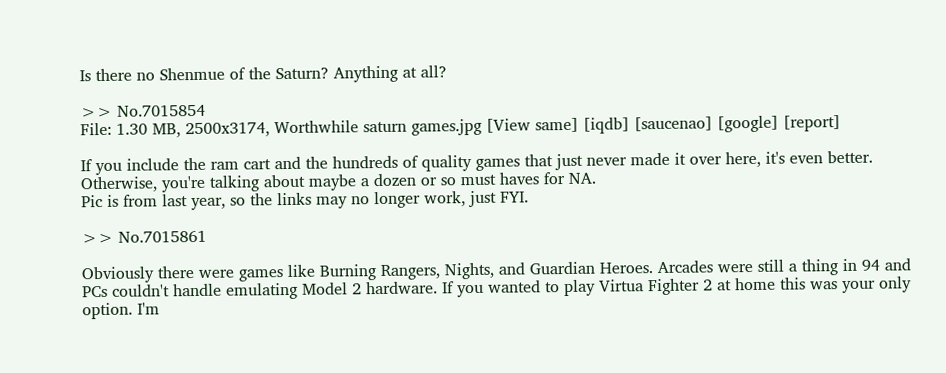Is there no Shenmue of the Saturn? Anything at all?

>> No.7015854
File: 1.30 MB, 2500x3174, Worthwhile saturn games.jpg [View same] [iqdb] [saucenao] [google] [report]

If you include the ram cart and the hundreds of quality games that just never made it over here, it's even better.
Otherwise, you're talking about maybe a dozen or so must haves for NA.
Pic is from last year, so the links may no longer work, just FYI.

>> No.7015861

Obviously there were games like Burning Rangers, Nights, and Guardian Heroes. Arcades were still a thing in 94 and PCs couldn't handle emulating Model 2 hardware. If you wanted to play Virtua Fighter 2 at home this was your only option. I'm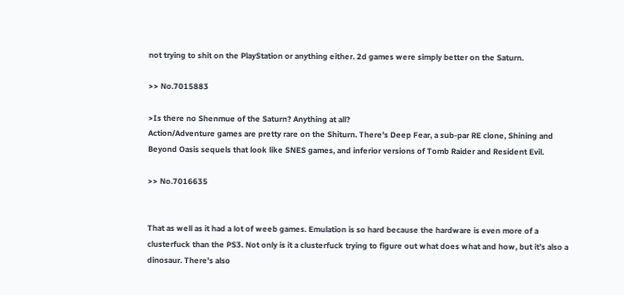not trying to shit on the PlayStation or anything either. 2d games were simply better on the Saturn.

>> No.7015883

>Is there no Shenmue of the Saturn? Anything at all?
Action/Adventure games are pretty rare on the Shiturn. There's Deep Fear, a sub-par RE clone, Shining and Beyond Oasis sequels that look like SNES games, and inferior versions of Tomb Raider and Resident Evil.

>> No.7016635


That as well as it had a lot of weeb games. Emulation is so hard because the hardware is even more of a clusterfuck than the PS3. Not only is it a clusterfuck trying to figure out what does what and how, but it's also a dinosaur. There's also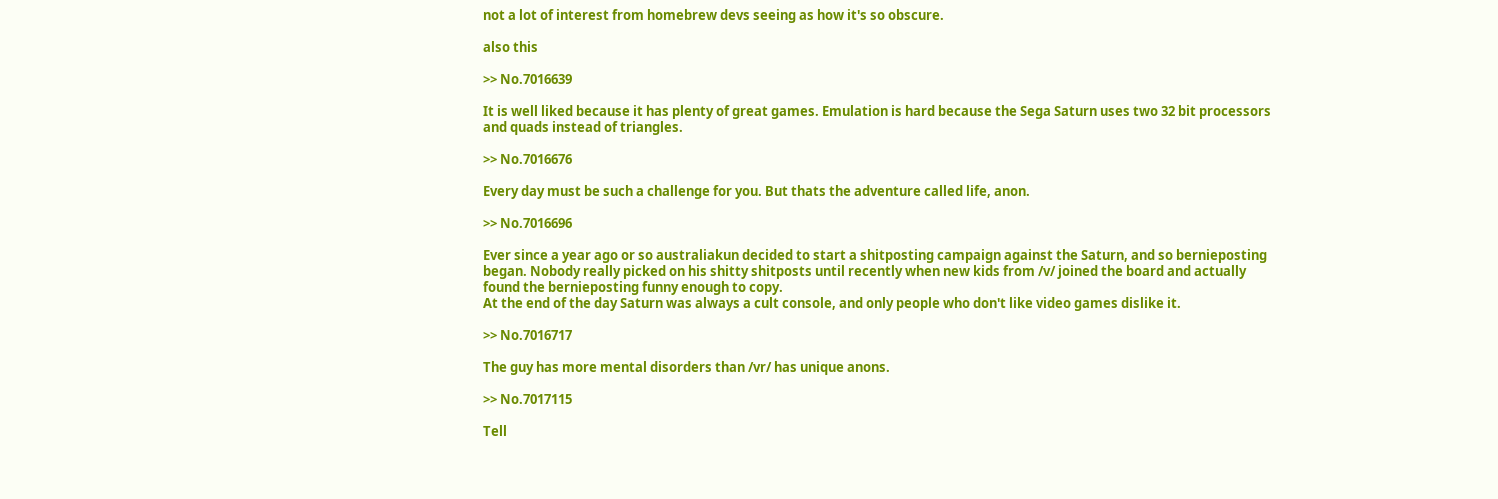not a lot of interest from homebrew devs seeing as how it's so obscure.

also this

>> No.7016639

It is well liked because it has plenty of great games. Emulation is hard because the Sega Saturn uses two 32 bit processors and quads instead of triangles.

>> No.7016676

Every day must be such a challenge for you. But thats the adventure called life, anon.

>> No.7016696

Ever since a year ago or so australiakun decided to start a shitposting campaign against the Saturn, and so bernieposting began. Nobody really picked on his shitty shitposts until recently when new kids from /v/ joined the board and actually found the bernieposting funny enough to copy.
At the end of the day Saturn was always a cult console, and only people who don't like video games dislike it.

>> No.7016717

The guy has more mental disorders than /vr/ has unique anons.

>> No.7017115

Tell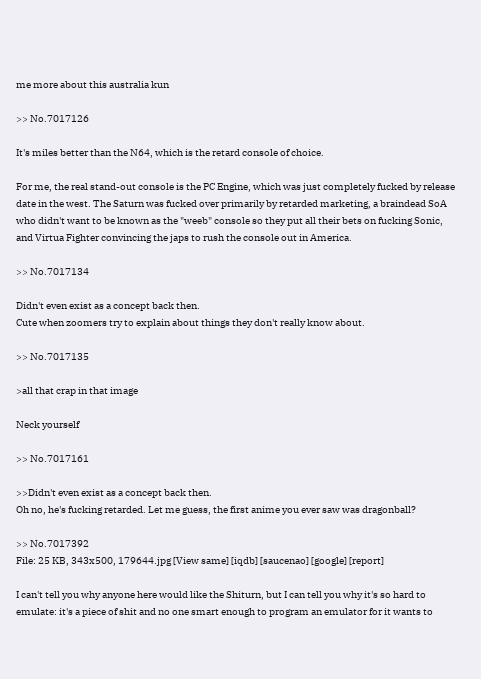me more about this australia kun

>> No.7017126

It's miles better than the N64, which is the retard console of choice.

For me, the real stand-out console is the PC Engine, which was just completely fucked by release date in the west. The Saturn was fucked over primarily by retarded marketing, a braindead SoA who didn't want to be known as the "weeb" console so they put all their bets on fucking Sonic, and Virtua Fighter convincing the japs to rush the console out in America.

>> No.7017134

Didn't even exist as a concept back then.
Cute when zoomers try to explain about things they don't really know about.

>> No.7017135

>all that crap in that image

Neck yourself

>> No.7017161

>>Didn't even exist as a concept back then.
Oh no, he's fucking retarded. Let me guess, the first anime you ever saw was dragonball?

>> No.7017392
File: 25 KB, 343x500, 179644.jpg [View same] [iqdb] [saucenao] [google] [report]

I can't tell you why anyone here would like the Shiturn, but I can tell you why it's so hard to emulate: it's a piece of shit and no one smart enough to program an emulator for it wants to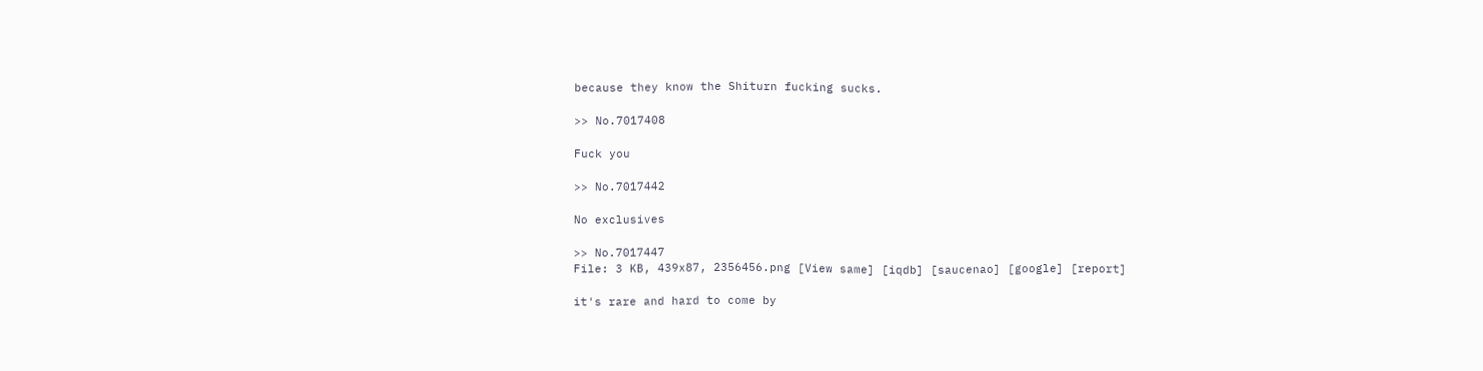because they know the Shiturn fucking sucks.

>> No.7017408

Fuck you

>> No.7017442

No exclusives

>> No.7017447
File: 3 KB, 439x87, 2356456.png [View same] [iqdb] [saucenao] [google] [report]

it's rare and hard to come by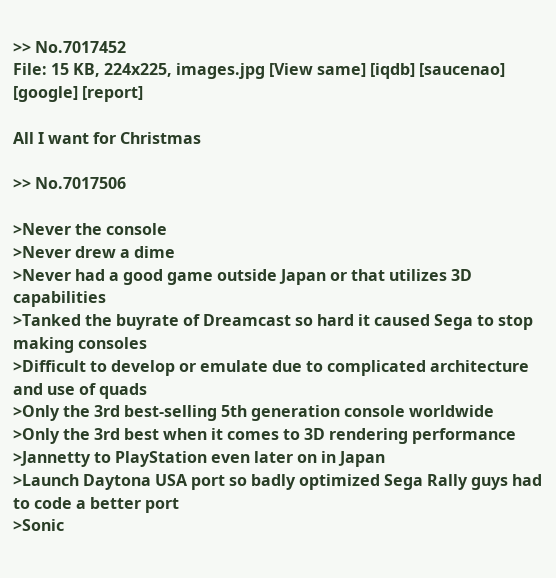>> No.7017452
File: 15 KB, 224x225, images.jpg [View same] [iqdb] [saucenao] [google] [report]

All I want for Christmas

>> No.7017506

>Never the console
>Never drew a dime
>Never had a good game outside Japan or that utilizes 3D capabilities
>Tanked the buyrate of Dreamcast so hard it caused Sega to stop making consoles
>Difficult to develop or emulate due to complicated architecture and use of quads
>Only the 3rd best-selling 5th generation console worldwide
>Only the 3rd best when it comes to 3D rendering performance
>Jannetty to PlayStation even later on in Japan
>Launch Daytona USA port so badly optimized Sega Rally guys had to code a better port
>Sonic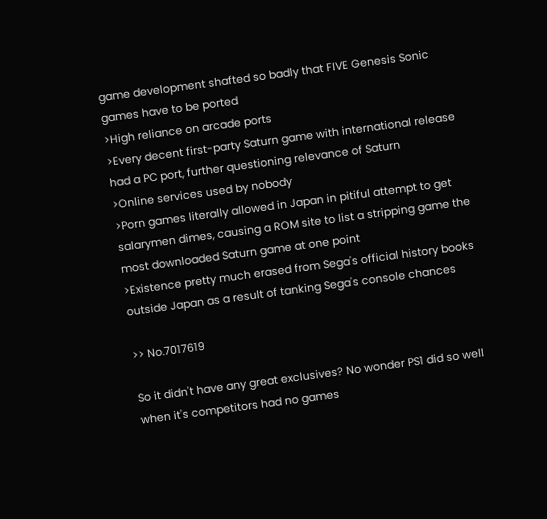game development shafted so badly that FIVE Genesis Sonic games have to be ported
>High reliance on arcade ports
>Every decent first-party Saturn game with international release had a PC port, further questioning relevance of Saturn
>Online services used by nobody
>Porn games literally allowed in Japan in pitiful attempt to get salarymen dimes, causing a ROM site to list a stripping game the most downloaded Saturn game at one point
>Existence pretty much erased from Sega's official history books outside Japan as a result of tanking Sega's console chances

>> No.7017619

So it didn't have any great exclusives? No wonder PS1 did so well when it's competitors had no games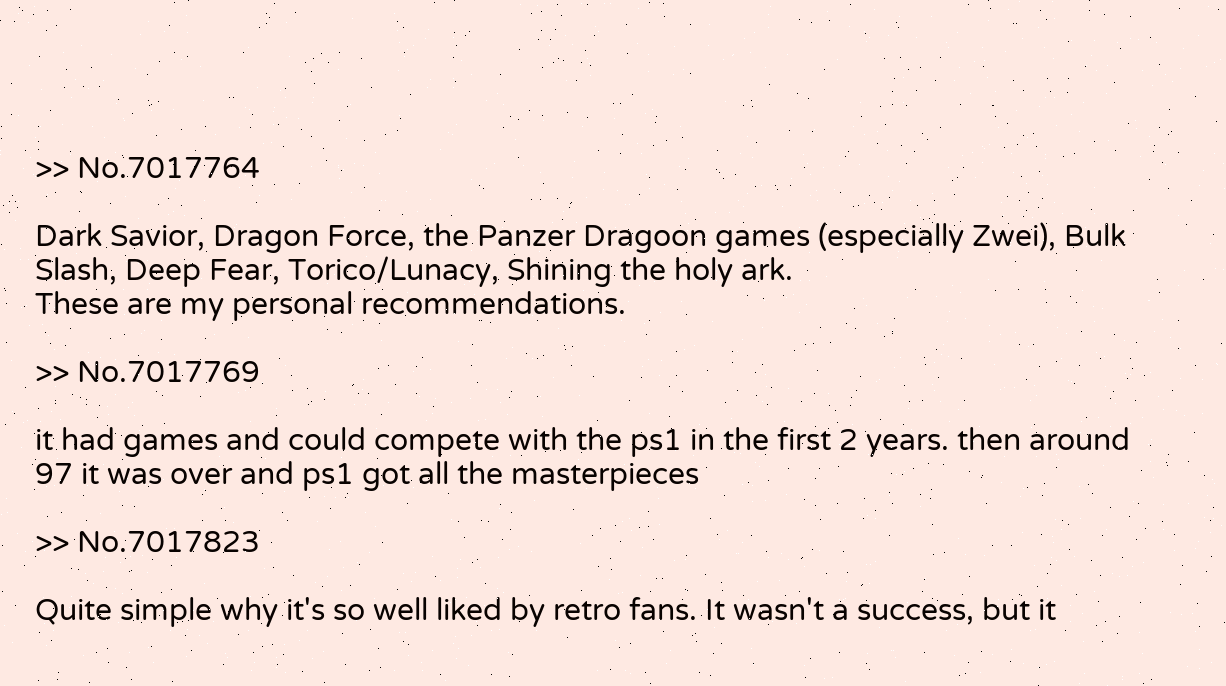>> No.7017764

Dark Savior, Dragon Force, the Panzer Dragoon games (especially Zwei), Bulk Slash, Deep Fear, Torico/Lunacy, Shining the holy ark.
These are my personal recommendations.

>> No.7017769

it had games and could compete with the ps1 in the first 2 years. then around 97 it was over and ps1 got all the masterpieces

>> No.7017823

Quite simple why it's so well liked by retro fans. It wasn't a success, but it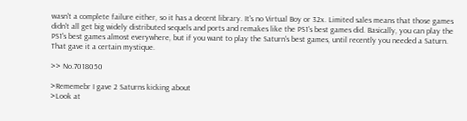wasn't a complete failure either, so it has a decent library. It's no Virtual Boy or 32x. Limited sales means that those games didn't all get big widely distributed sequels and ports and remakes like the PS1's best games did. Basically, you can play the PS1's best games almost everywhere, but if you want to play the Saturn's best games, until recently you needed a Saturn. That gave it a certain mystique.

>> No.7018050

>Rememebr I gave 2 Saturns kicking about
>Look at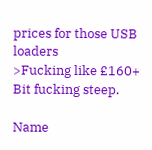prices for those USB loaders
>Fucking like £160+
Bit fucking steep.

Name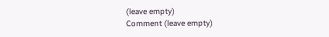(leave empty)
Comment (leave empty)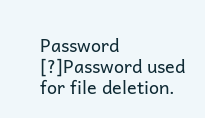Password [?]Password used for file deletion.